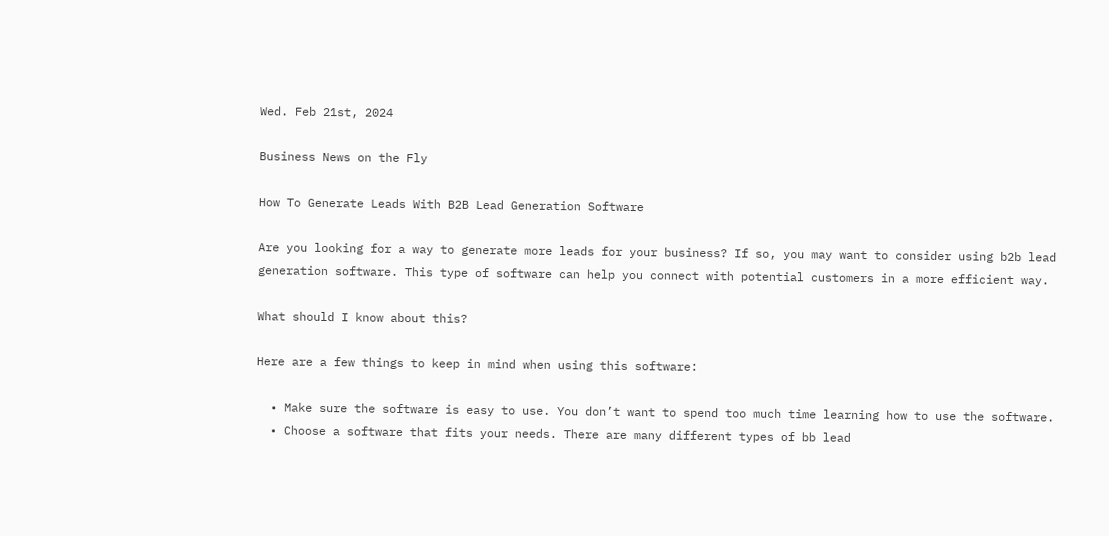Wed. Feb 21st, 2024

Business News on the Fly

How To Generate Leads With B2B Lead Generation Software

Are you looking for a way to generate more leads for your business? If so, you may want to consider using b2b lead generation software. This type of software can help you connect with potential customers in a more efficient way.

What should I know about this?

Here are a few things to keep in mind when using this software:

  • Make sure the software is easy to use. You don’t want to spend too much time learning how to use the software.
  • Choose a software that fits your needs. There are many different types of bb lead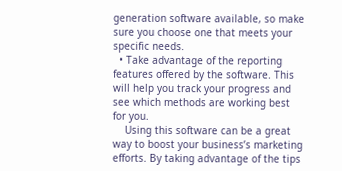generation software available, so make sure you choose one that meets your specific needs.
  • Take advantage of the reporting features offered by the software. This will help you track your progress and see which methods are working best for you.
    Using this software can be a great way to boost your business’s marketing efforts. By taking advantage of the tips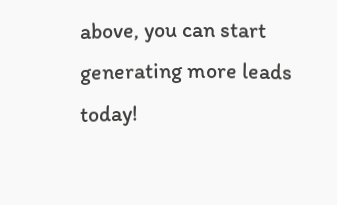above, you can start generating more leads today!